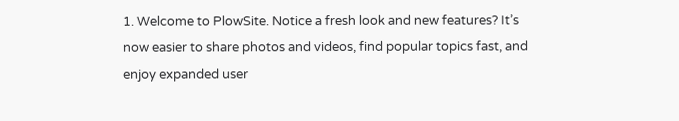1. Welcome to PlowSite. Notice a fresh look and new features? It’s now easier to share photos and videos, find popular topics fast, and enjoy expanded user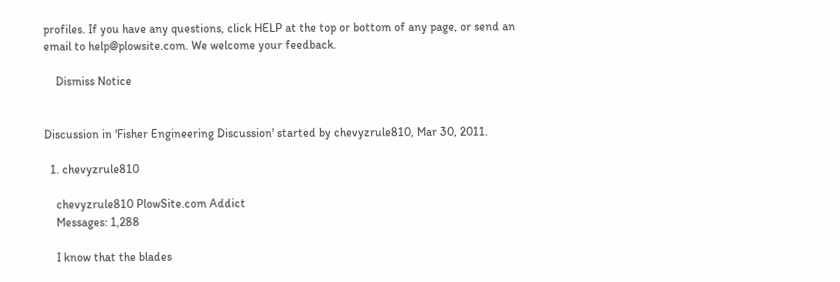profiles. If you have any questions, click HELP at the top or bottom of any page, or send an email to help@plowsite.com. We welcome your feedback.

    Dismiss Notice


Discussion in 'Fisher Engineering Discussion' started by chevyzrule810, Mar 30, 2011.

  1. chevyzrule810

    chevyzrule810 PlowSite.com Addict
    Messages: 1,288

    I know that the blades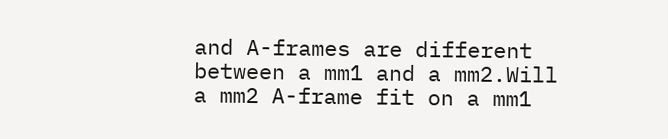and A-frames are different between a mm1 and a mm2.Will a mm2 A-frame fit on a mm1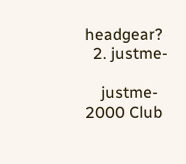headgear?
  2. justme-

    justme- 2000 Club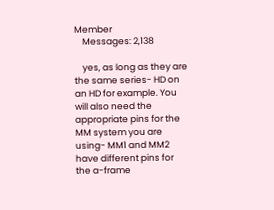Member
    Messages: 2,138

    yes, as long as they are the same series- HD on an HD for example. You will also need the appropriate pins for the MM system you are using- MM1 and MM2 have different pins for the a-frame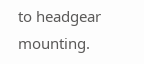to headgear mounting.